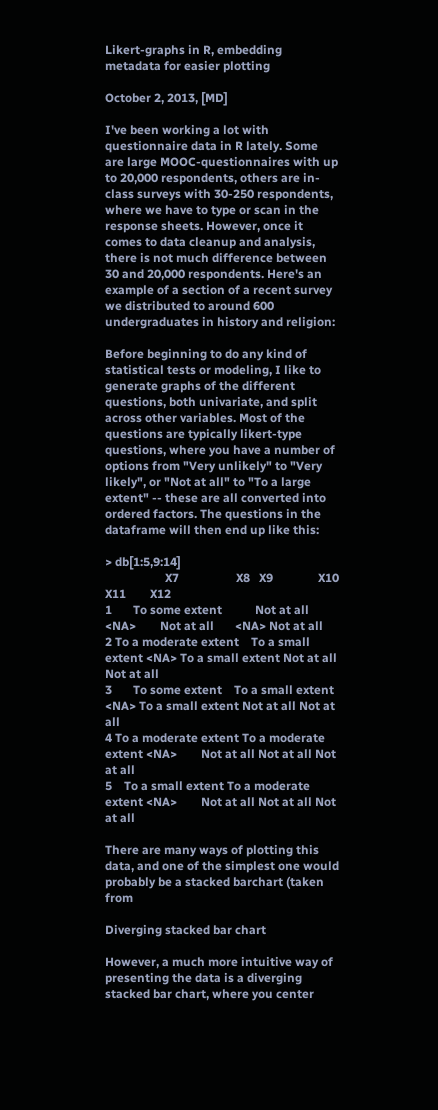Likert-graphs in R, embedding metadata for easier plotting

October 2, 2013, [MD]

I've been working a lot with questionnaire data in R lately. Some are large MOOC-questionnaires with up to 20,000 respondents, others are in-class surveys with 30-250 respondents, where we have to type or scan in the response sheets. However, once it comes to data cleanup and analysis, there is not much difference between 30 and 20,000 respondents. Here's an example of a section of a recent survey we distributed to around 600 undergraduates in history and religion:

Before beginning to do any kind of statistical tests or modeling, I like to generate graphs of the different questions, both univariate, and split across other variables. Most of the questions are typically likert-type questions, where you have a number of options from "Very unlikely" to "Very likely", or "Not at all" to "To a large extent" -- these are all converted into ordered factors. The questions in the dataframe will then end up like this:

> db[1:5,9:14]
                    X7                   X8   X9               X10        X11        X12
1       To some extent           Not at all <NA>        Not at all       <NA> Not at all
2 To a moderate extent    To a small extent <NA> To a small extent Not at all Not at all
3       To some extent    To a small extent <NA> To a small extent Not at all Not at all
4 To a moderate extent To a moderate extent <NA>        Not at all Not at all Not at all
5    To a small extent To a moderate extent <NA>        Not at all Not at all Not at all

There are many ways of plotting this data, and one of the simplest one would probably be a stacked barchart (taken from

Diverging stacked bar chart

However, a much more intuitive way of presenting the data is a diverging stacked bar chart, where you center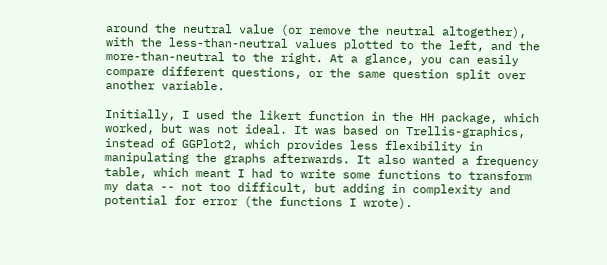around the neutral value (or remove the neutral altogether), with the less-than-neutral values plotted to the left, and the more-than-neutral to the right. At a glance, you can easily compare different questions, or the same question split over another variable.

Initially, I used the likert function in the HH package, which worked, but was not ideal. It was based on Trellis-graphics, instead of GGPlot2, which provides less flexibility in manipulating the graphs afterwards. It also wanted a frequency table, which meant I had to write some functions to transform my data -- not too difficult, but adding in complexity and potential for error (the functions I wrote).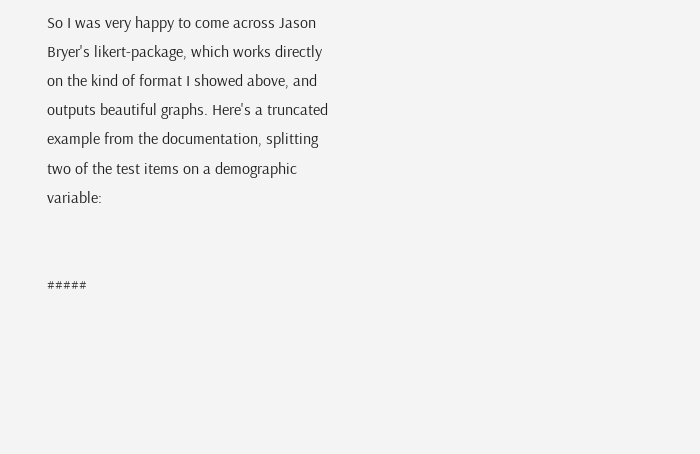So I was very happy to come across Jason Bryer's likert-package, which works directly on the kind of format I showed above, and outputs beautiful graphs. Here's a truncated example from the documentation, splitting two of the test items on a demographic variable:


#####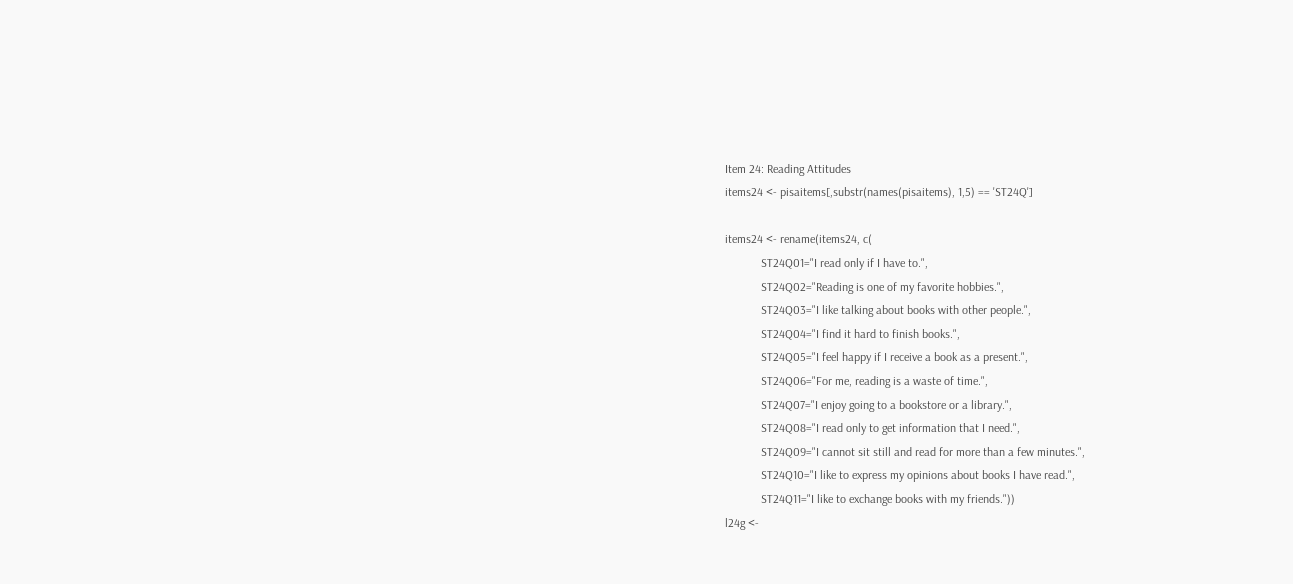Item 24: Reading Attitudes
items24 <- pisaitems[,substr(names(pisaitems), 1,5) == 'ST24Q']

items24 <- rename(items24, c(
            ST24Q01="I read only if I have to.",
            ST24Q02="Reading is one of my favorite hobbies.",
            ST24Q03="I like talking about books with other people.",
            ST24Q04="I find it hard to finish books.",
            ST24Q05="I feel happy if I receive a book as a present.",
            ST24Q06="For me, reading is a waste of time.",
            ST24Q07="I enjoy going to a bookstore or a library.",
            ST24Q08="I read only to get information that I need.",
            ST24Q09="I cannot sit still and read for more than a few minutes.",
            ST24Q10="I like to express my opinions about books I have read.",
            ST24Q11="I like to exchange books with my friends."))
l24g <-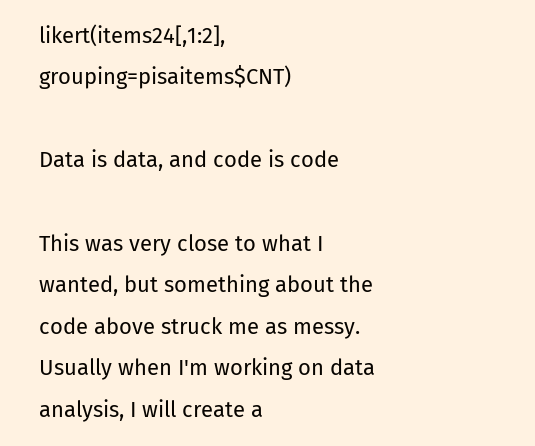likert(items24[,1:2], grouping=pisaitems$CNT)

Data is data, and code is code

This was very close to what I wanted, but something about the code above struck me as messy. Usually when I'm working on data analysis, I will create a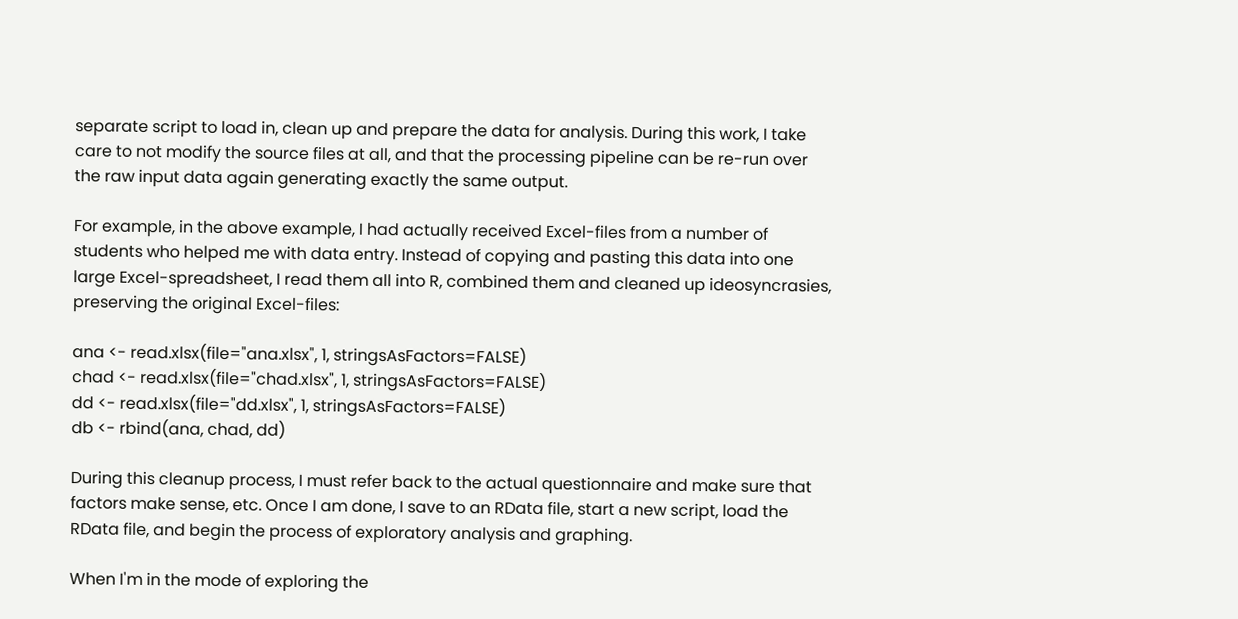separate script to load in, clean up and prepare the data for analysis. During this work, I take care to not modify the source files at all, and that the processing pipeline can be re-run over the raw input data again generating exactly the same output.

For example, in the above example, I had actually received Excel-files from a number of students who helped me with data entry. Instead of copying and pasting this data into one large Excel-spreadsheet, I read them all into R, combined them and cleaned up ideosyncrasies, preserving the original Excel-files:

ana <- read.xlsx(file="ana.xlsx", 1, stringsAsFactors=FALSE)
chad <- read.xlsx(file="chad.xlsx", 1, stringsAsFactors=FALSE)
dd <- read.xlsx(file="dd.xlsx", 1, stringsAsFactors=FALSE)
db <- rbind(ana, chad, dd)

During this cleanup process, I must refer back to the actual questionnaire and make sure that factors make sense, etc. Once I am done, I save to an RData file, start a new script, load the RData file, and begin the process of exploratory analysis and graphing.

When I'm in the mode of exploring the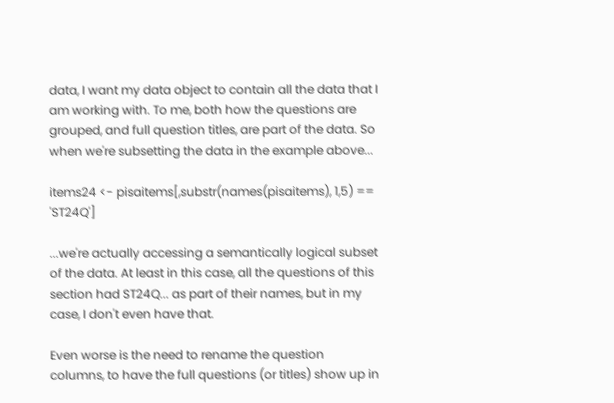data, I want my data object to contain all the data that I am working with. To me, both how the questions are grouped, and full question titles, are part of the data. So when we're subsetting the data in the example above...

items24 <- pisaitems[,substr(names(pisaitems), 1,5) == 'ST24Q']

...we're actually accessing a semantically logical subset of the data. At least in this case, all the questions of this section had ST24Q... as part of their names, but in my case, I don't even have that.

Even worse is the need to rename the question columns, to have the full questions (or titles) show up in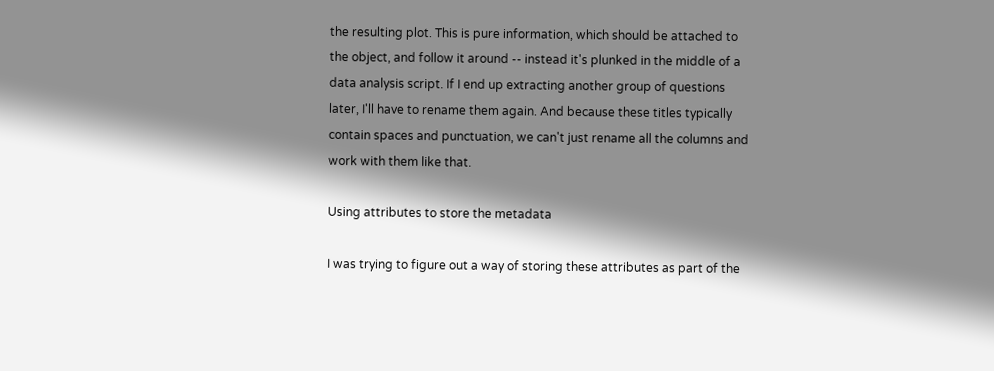the resulting plot. This is pure information, which should be attached to the object, and follow it around -- instead it's plunked in the middle of a data analysis script. If I end up extracting another group of questions later, I'll have to rename them again. And because these titles typically contain spaces and punctuation, we can't just rename all the columns and work with them like that.

Using attributes to store the metadata

I was trying to figure out a way of storing these attributes as part of the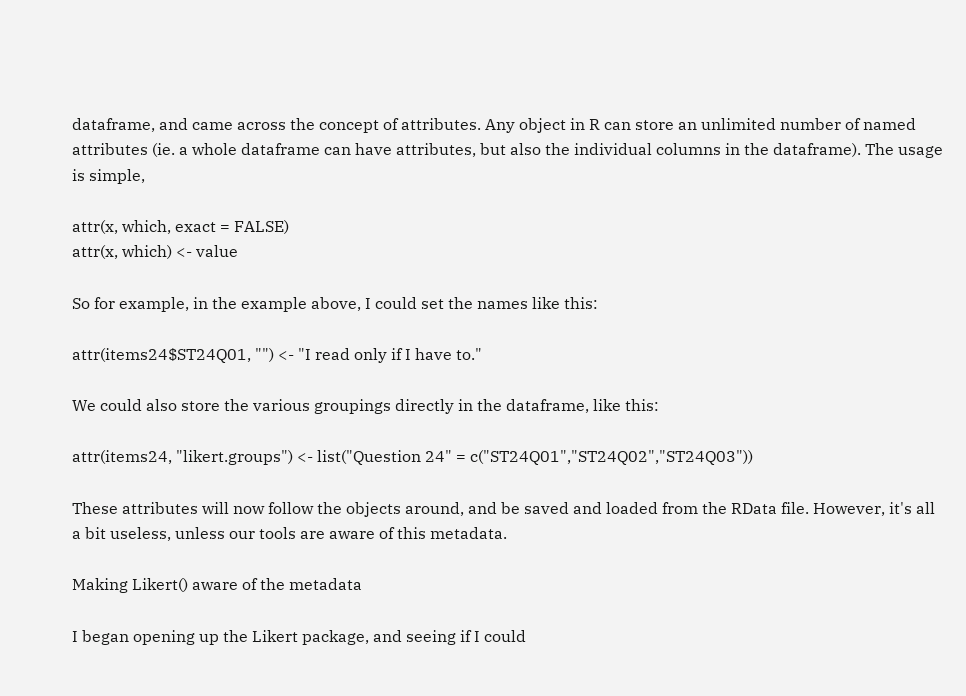dataframe, and came across the concept of attributes. Any object in R can store an unlimited number of named attributes (ie. a whole dataframe can have attributes, but also the individual columns in the dataframe). The usage is simple,

attr(x, which, exact = FALSE)
attr(x, which) <- value

So for example, in the example above, I could set the names like this:

attr(items24$ST24Q01, "") <- "I read only if I have to."

We could also store the various groupings directly in the dataframe, like this:

attr(items24, "likert.groups") <- list("Question 24" = c("ST24Q01","ST24Q02","ST24Q03"))

These attributes will now follow the objects around, and be saved and loaded from the RData file. However, it's all a bit useless, unless our tools are aware of this metadata.

Making Likert() aware of the metadata

I began opening up the Likert package, and seeing if I could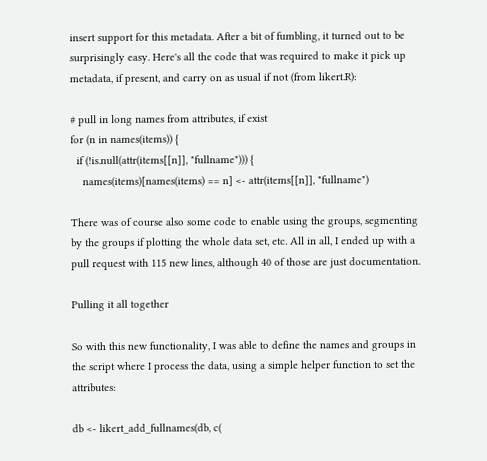insert support for this metadata. After a bit of fumbling, it turned out to be surprisingly easy. Here's all the code that was required to make it pick up metadata, if present, and carry on as usual if not (from likert.R):

# pull in long names from attributes, if exist
for (n in names(items)) {
  if (!is.null(attr(items[[n]], "fullname"))) {
    names(items)[names(items) == n] <- attr(items[[n]], "fullname")

There was of course also some code to enable using the groups, segmenting by the groups if plotting the whole data set, etc. All in all, I ended up with a pull request with 115 new lines, although 40 of those are just documentation.

Pulling it all together

So with this new functionality, I was able to define the names and groups in the script where I process the data, using a simple helper function to set the attributes:

db <- likert_add_fullnames(db, c(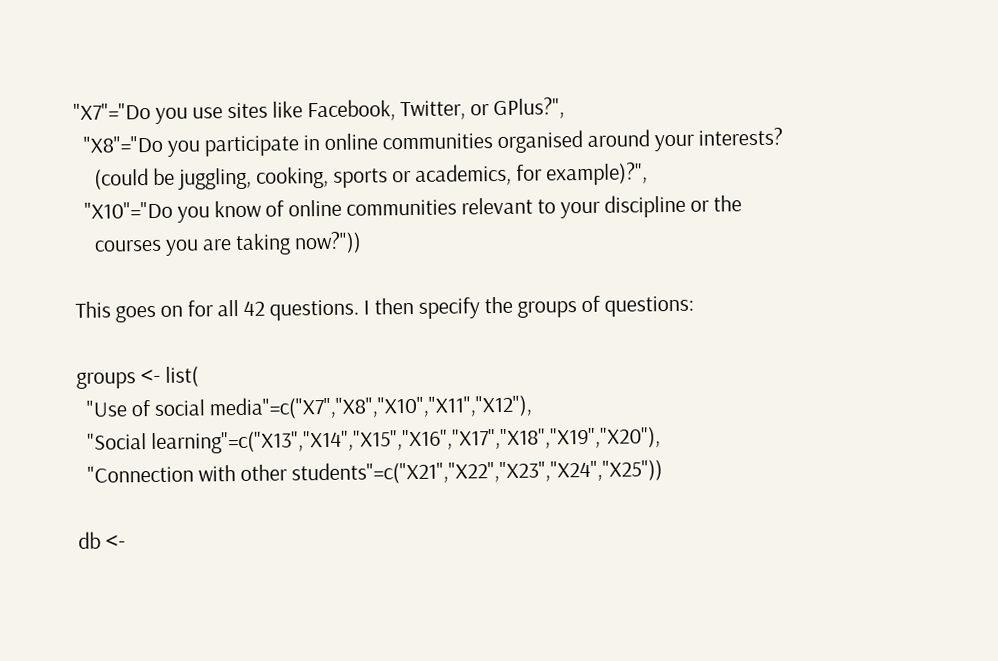"X7"="Do you use sites like Facebook, Twitter, or GPlus?",
  "X8"="Do you participate in online communities organised around your interests?
    (could be juggling, cooking, sports or academics, for example)?",
  "X10"="Do you know of online communities relevant to your discipline or the
    courses you are taking now?"))

This goes on for all 42 questions. I then specify the groups of questions:

groups <- list(
  "Use of social media"=c("X7","X8","X10","X11","X12"),
  "Social learning"=c("X13","X14","X15","X16","X17","X18","X19","X20"),
  "Connection with other students"=c("X21","X22","X23","X24","X25"))

db <-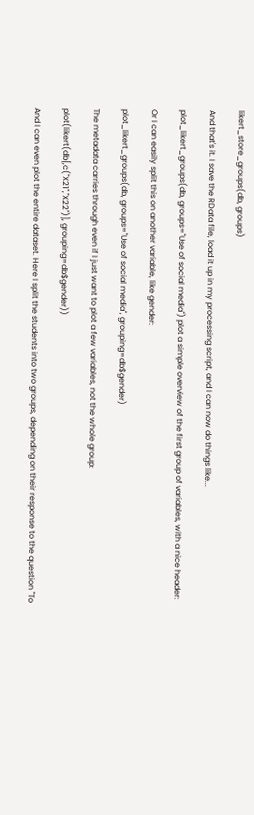likert_store_groups(db, groups)

And that's it. I save the RData file, load it up in my processing script, and I can now do things like...

plot_likert_groups(db, groups="Use of social media") plot a simple overview of the first group of variables, with a nice header:

Or I can easily split this on another variable, like gender:

plot_likert_groups(db, groups="Use of social media", grouping=db$gender)

The metadata carries through even if I just want to plot a few variables, not the whole group:

plot(likert(db[,c("X21","X22")], grouping=db$gender))

And I can even plot the entire dataset. Here I split the students into two groups, depending on their response to the question "To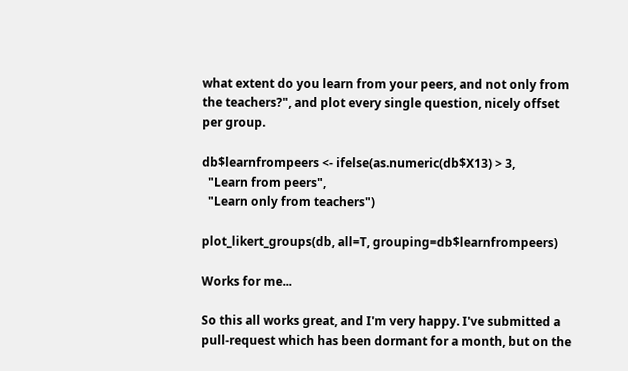what extent do you learn from your peers, and not only from the teachers?", and plot every single question, nicely offset per group.

db$learnfrompeers <- ifelse(as.numeric(db$X13) > 3,
  "Learn from peers",
  "Learn only from teachers")

plot_likert_groups(db, all=T, grouping=db$learnfrompeers)

Works for me...

So this all works great, and I'm very happy. I've submitted a pull-request which has been dormant for a month, but on the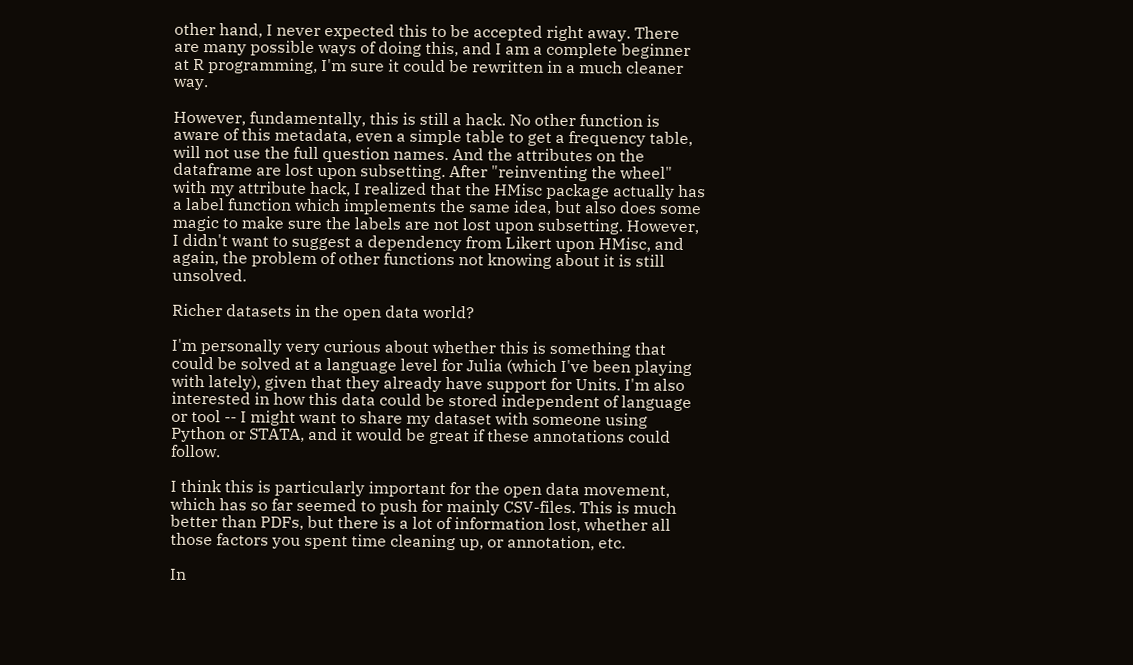other hand, I never expected this to be accepted right away. There are many possible ways of doing this, and I am a complete beginner at R programming, I'm sure it could be rewritten in a much cleaner way.

However, fundamentally, this is still a hack. No other function is aware of this metadata, even a simple table to get a frequency table, will not use the full question names. And the attributes on the dataframe are lost upon subsetting. After "reinventing the wheel" with my attribute hack, I realized that the HMisc package actually has a label function which implements the same idea, but also does some magic to make sure the labels are not lost upon subsetting. However, I didn't want to suggest a dependency from Likert upon HMisc, and again, the problem of other functions not knowing about it is still unsolved.

Richer datasets in the open data world?

I'm personally very curious about whether this is something that could be solved at a language level for Julia (which I've been playing with lately), given that they already have support for Units. I'm also interested in how this data could be stored independent of language or tool -- I might want to share my dataset with someone using Python or STATA, and it would be great if these annotations could follow.

I think this is particularly important for the open data movement, which has so far seemed to push for mainly CSV-files. This is much better than PDFs, but there is a lot of information lost, whether all those factors you spent time cleaning up, or annotation, etc.

In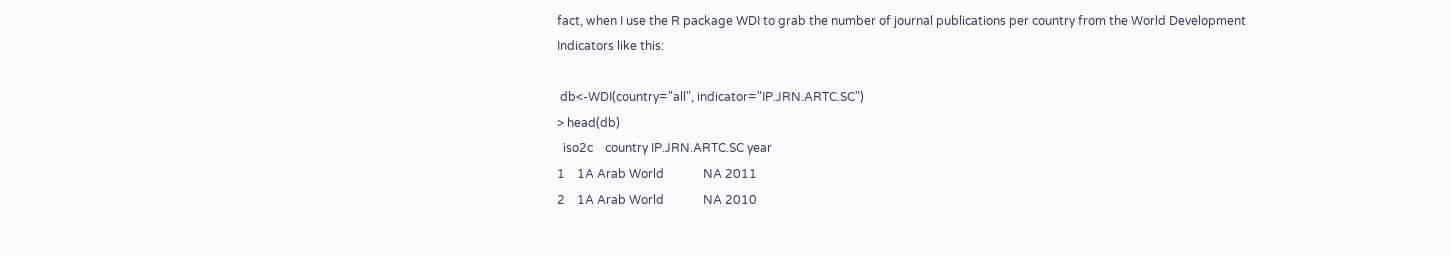fact, when I use the R package WDI to grab the number of journal publications per country from the World Development Indicators like this:

 db<-WDI(country="all", indicator="IP.JRN.ARTC.SC")
> head(db)
  iso2c    country IP.JRN.ARTC.SC year
1    1A Arab World             NA 2011
2    1A Arab World             NA 2010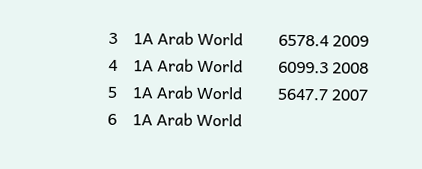3    1A Arab World         6578.4 2009
4    1A Arab World         6099.3 2008
5    1A Arab World         5647.7 2007
6    1A Arab World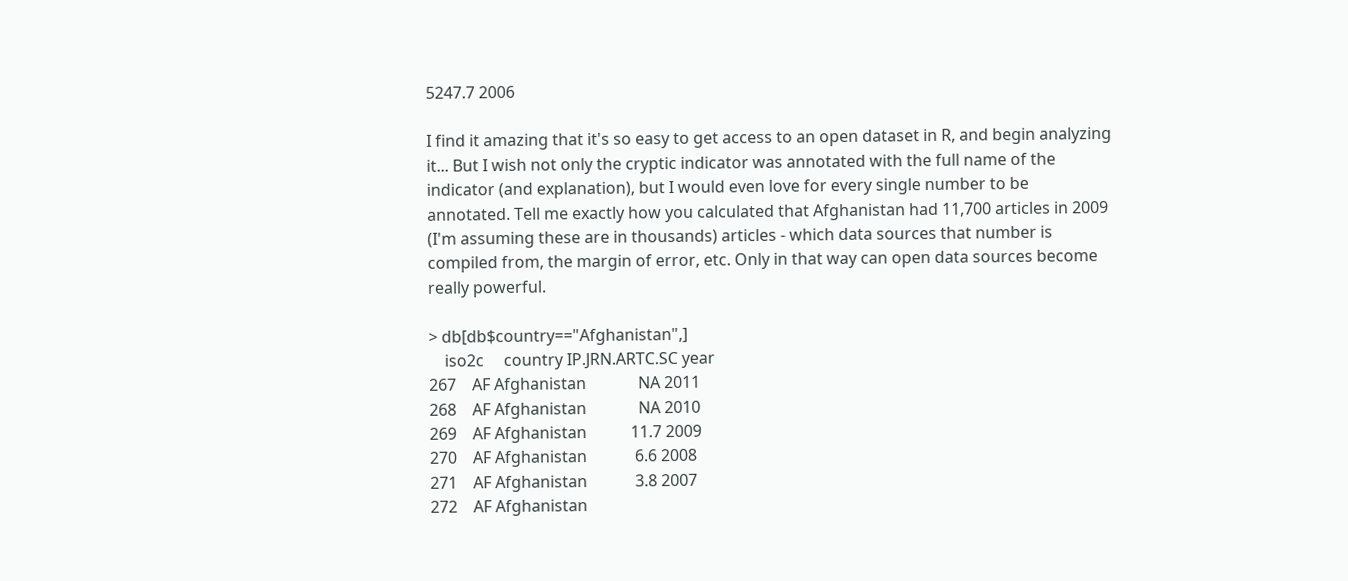5247.7 2006

I find it amazing that it's so easy to get access to an open dataset in R, and begin analyzing it... But I wish not only the cryptic indicator was annotated with the full name of the indicator (and explanation), but I would even love for every single number to be annotated. Tell me exactly how you calculated that Afghanistan had 11,700 articles in 2009 (I'm assuming these are in thousands) articles - which data sources that number is compiled from, the margin of error, etc. Only in that way can open data sources become really powerful.

> db[db$country=="Afghanistan",]
    iso2c     country IP.JRN.ARTC.SC year
267    AF Afghanistan             NA 2011
268    AF Afghanistan             NA 2010
269    AF Afghanistan           11.7 2009
270    AF Afghanistan            6.6 2008
271    AF Afghanistan            3.8 2007
272    AF Afghanistan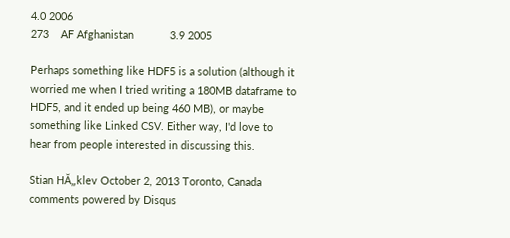4.0 2006
273    AF Afghanistan            3.9 2005

Perhaps something like HDF5 is a solution (although it worried me when I tried writing a 180MB dataframe to HDF5, and it ended up being 460 MB), or maybe something like Linked CSV. Either way, I'd love to hear from people interested in discussing this.

Stian HĂ„klev October 2, 2013 Toronto, Canada
comments powered by Disqus